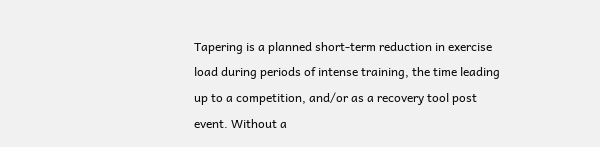Tapering is a planned short-term reduction in exercise load during periods of intense training, the time leading up to a competition, and/or as a recovery tool post event. Without a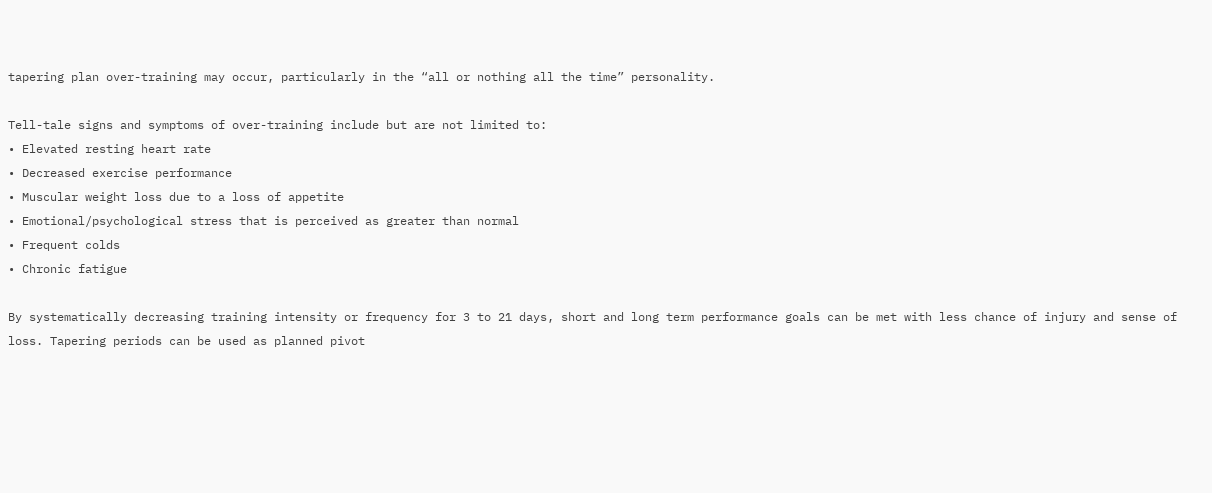tapering plan over-training may occur, particularly in the “all or nothing all the time” personality.

Tell-tale signs and symptoms of over-training include but are not limited to:
• Elevated resting heart rate
• Decreased exercise performance
• Muscular weight loss due to a loss of appetite
• Emotional/psychological stress that is perceived as greater than normal
• Frequent colds
• Chronic fatigue

By systematically decreasing training intensity or frequency for 3 to 21 days, short and long term performance goals can be met with less chance of injury and sense of loss. Tapering periods can be used as planned pivot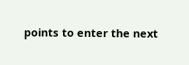points to enter the next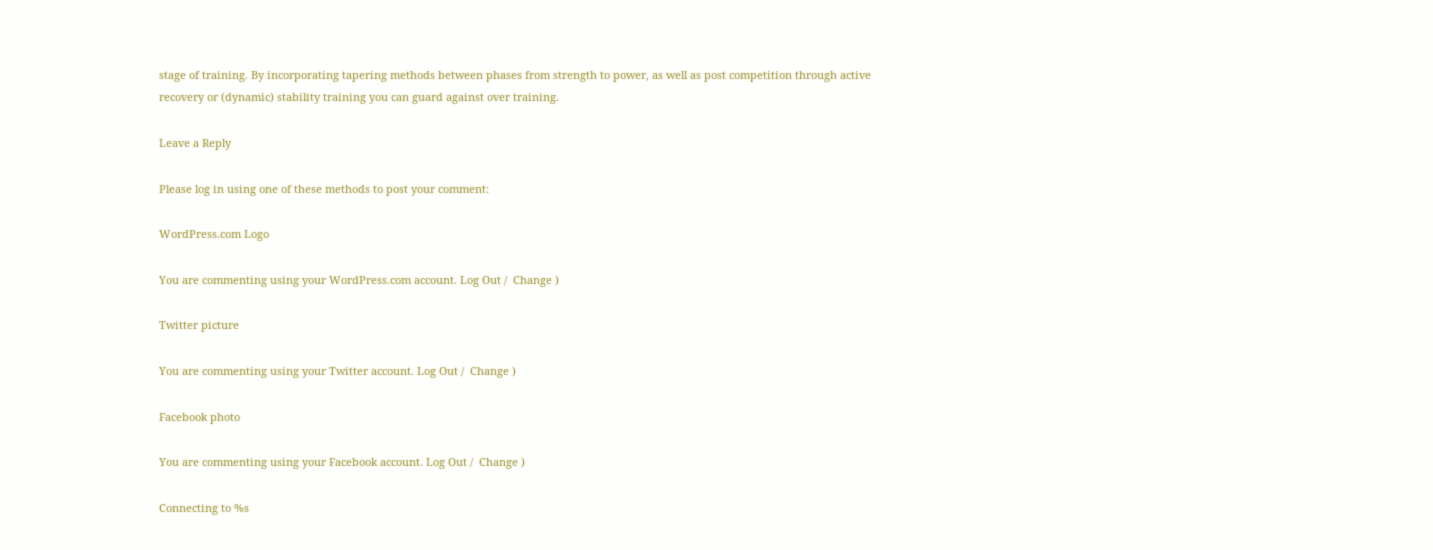stage of training. By incorporating tapering methods between phases from strength to power, as well as post competition through active recovery or (dynamic) stability training you can guard against over training.

Leave a Reply

Please log in using one of these methods to post your comment:

WordPress.com Logo

You are commenting using your WordPress.com account. Log Out /  Change )

Twitter picture

You are commenting using your Twitter account. Log Out /  Change )

Facebook photo

You are commenting using your Facebook account. Log Out /  Change )

Connecting to %s